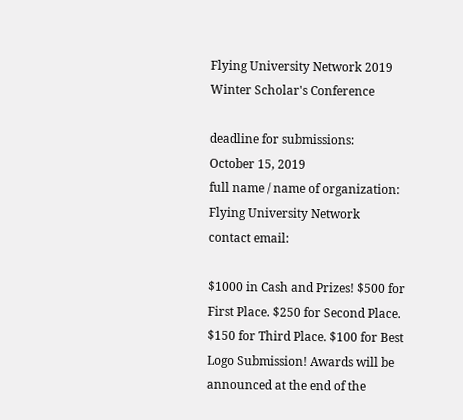Flying University Network 2019 Winter Scholar's Conference

deadline for submissions:
October 15, 2019
full name / name of organization:
Flying University Network
contact email:

$1000 in Cash and Prizes! $500 for First Place. $250 for Second Place. $150 for Third Place. $100 for Best Logo Submission! Awards will be announced at the end of the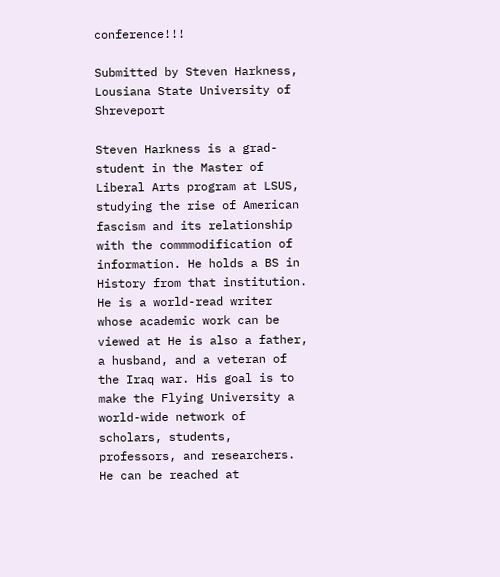conference!!!

Submitted by Steven Harkness, Lousiana State University of Shreveport

Steven Harkness is a grad-student in the Master of Liberal Arts program at LSUS, studying the rise of American fascism and its relationship with the commmodification of information. He holds a BS in History from that institution. He is a world-read writer whose academic work can be viewed at He is also a father, a husband, and a veteran of the Iraq war. His goal is to make the Flying University a world-wide network of scholars, students, professors, and researchers. He can be reached at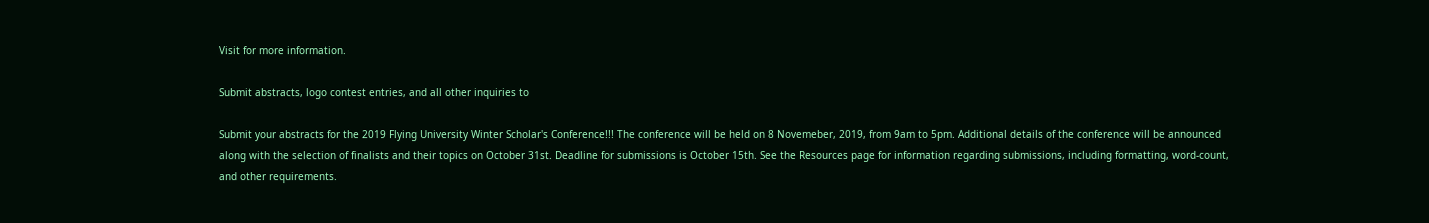Visit for more information.

Submit abstracts, logo contest entries, and all other inquiries to

Submit your abstracts for the 2019 Flying University Winter Scholar's Conference!!! The conference will be held on 8 Novemeber, 2019, from 9am to 5pm. Additional details of the conference will be announced along with the selection of finalists and their topics on October 31st. Deadline for submissions is October 15th. See the Resources page for information regarding submissions, including formatting, word-count, and other requirements.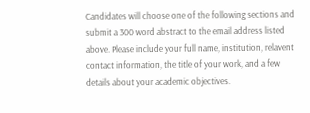Candidates will choose one of the following sections and submit a 300 word abstract to the email address listed above. Please include your full name, institution, relavent contact information, the title of your work, and a few details about your academic objectives.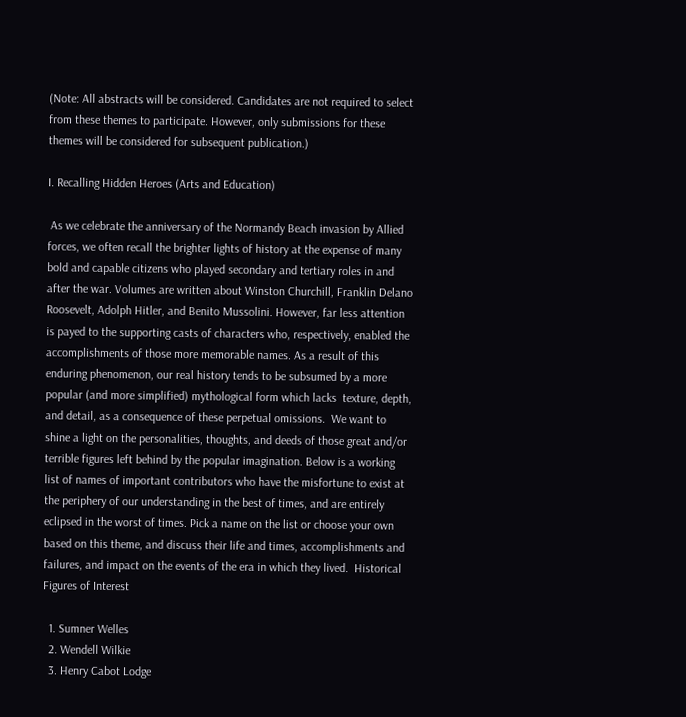(Note: All abstracts will be considered. Candidates are not required to select from these themes to participate. However, only submissions for these themes will be considered for subsequent publication.)

I. Recalling Hidden Heroes (Arts and Education)

 As we celebrate the anniversary of the Normandy Beach invasion by Allied forces, we often recall the brighter lights of history at the expense of many bold and capable citizens who played secondary and tertiary roles in and after the war. Volumes are written about Winston Churchill, Franklin Delano Roosevelt, Adolph Hitler, and Benito Mussolini. However, far less attention is payed to the supporting casts of characters who, respectively, enabled the accomplishments of those more memorable names. As a result of this enduring phenomenon, our real history tends to be subsumed by a more popular (and more simplified) mythological form which lacks  texture, depth, and detail, as a consequence of these perpetual omissions.  We want to shine a light on the personalities, thoughts, and deeds of those great and/or terrible figures left behind by the popular imagination. Below is a working list of names of important contributors who have the misfortune to exist at the periphery of our understanding in the best of times, and are entirely eclipsed in the worst of times. Pick a name on the list or choose your own based on this theme, and discuss their life and times, accomplishments and failures, and impact on the events of the era in which they lived.  Historical Figures of Interest

  1. Sumner Welles
  2. Wendell Wilkie
  3. Henry Cabot Lodge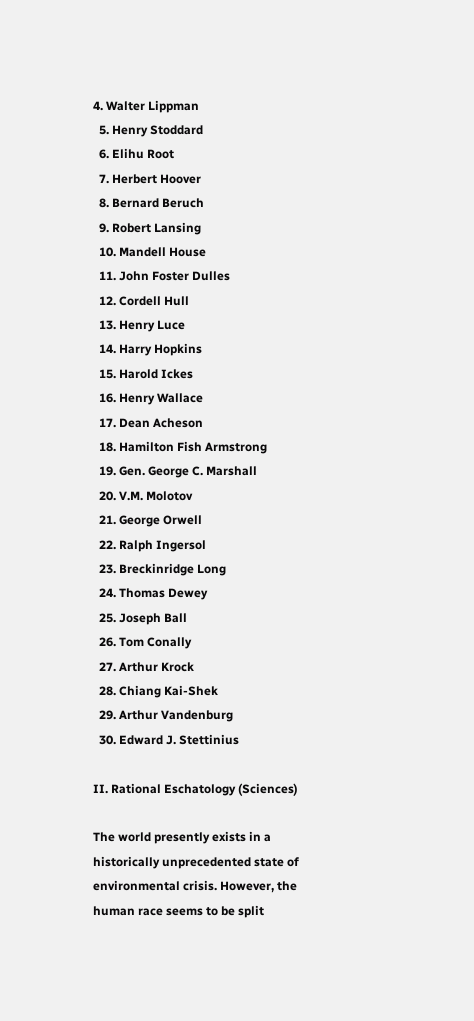4. Walter Lippman
  5. Henry Stoddard
  6. Elihu Root
  7. Herbert Hoover
  8. Bernard Beruch
  9. Robert Lansing
  10. Mandell House
  11. John Foster Dulles
  12. Cordell Hull
  13. Henry Luce
  14. Harry Hopkins
  15. Harold Ickes
  16. Henry Wallace
  17. Dean Acheson
  18. Hamilton Fish Armstrong
  19. Gen. George C. Marshall
  20. V.M. Molotov
  21. George Orwell
  22. Ralph Ingersol
  23. Breckinridge Long
  24. Thomas Dewey
  25. Joseph Ball
  26. Tom Conally
  27. Arthur Krock
  28. Chiang Kai-Shek
  29. Arthur Vandenburg
  30. Edward J. Stettinius

II. Rational Eschatology (Sciences)

The world presently exists in a historically unprecedented state of environmental crisis. However, the human race seems to be split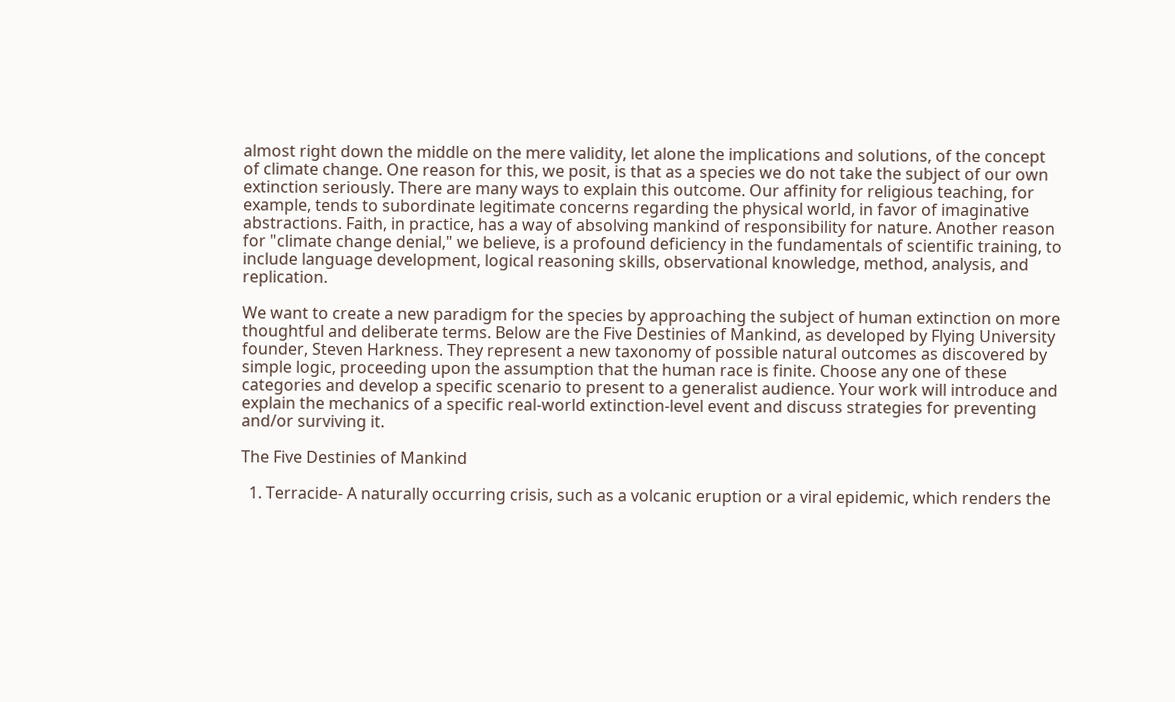almost right down the middle on the mere validity, let alone the implications and solutions, of the concept of climate change. One reason for this, we posit, is that as a species we do not take the subject of our own extinction seriously. There are many ways to explain this outcome. Our affinity for religious teaching, for example, tends to subordinate legitimate concerns regarding the physical world, in favor of imaginative abstractions. Faith, in practice, has a way of absolving mankind of responsibility for nature. Another reason for "climate change denial," we believe, is a profound deficiency in the fundamentals of scientific training, to include language development, logical reasoning skills, observational knowledge, method, analysis, and replication.

We want to create a new paradigm for the species by approaching the subject of human extinction on more thoughtful and deliberate terms. Below are the Five Destinies of Mankind, as developed by Flying University founder, Steven Harkness. They represent a new taxonomy of possible natural outcomes as discovered by simple logic, proceeding upon the assumption that the human race is finite. Choose any one of these categories and develop a specific scenario to present to a generalist audience. Your work will introduce and explain the mechanics of a specific real-world extinction-level event and discuss strategies for preventing and/or surviving it.

The Five Destinies of Mankind

  1. Terracide- A naturally occurring crisis, such as a volcanic eruption or a viral epidemic, which renders the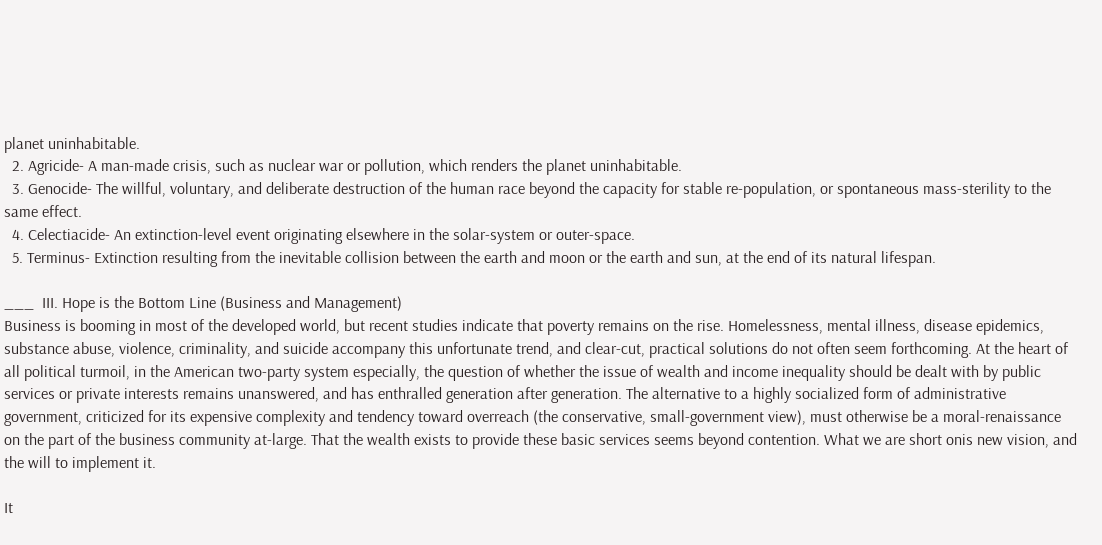planet uninhabitable.
  2. Agricide- A man-made crisis, such as nuclear war or pollution, which renders the planet uninhabitable.
  3. Genocide- The willful, voluntary, and deliberate destruction of the human race beyond the capacity for stable re-population, or spontaneous mass-sterility to the same effect.
  4. Celectiacide- An extinction-level event originating elsewhere in the solar-system or outer-space.
  5. Terminus- Extinction resulting from the inevitable collision between the earth and moon or the earth and sun, at the end of its natural lifespan.

___  III. Hope is the Bottom Line (Business and Management)
Business is booming in most of the developed world, but recent studies indicate that poverty remains on the rise. Homelessness, mental illness, disease epidemics, substance abuse, violence, criminality, and suicide accompany this unfortunate trend, and clear-cut, practical solutions do not often seem forthcoming. At the heart of all political turmoil, in the American two-party system especially, the question of whether the issue of wealth and income inequality should be dealt with by public services or private interests remains unanswered, and has enthralled generation after generation. The alternative to a highly socialized form of administrative government, criticized for its expensive complexity and tendency toward overreach (the conservative, small-government view), must otherwise be a moral-renaissance on the part of the business community at-large. That the wealth exists to provide these basic services seems beyond contention. What we are short onis new vision, and the will to implement it.

It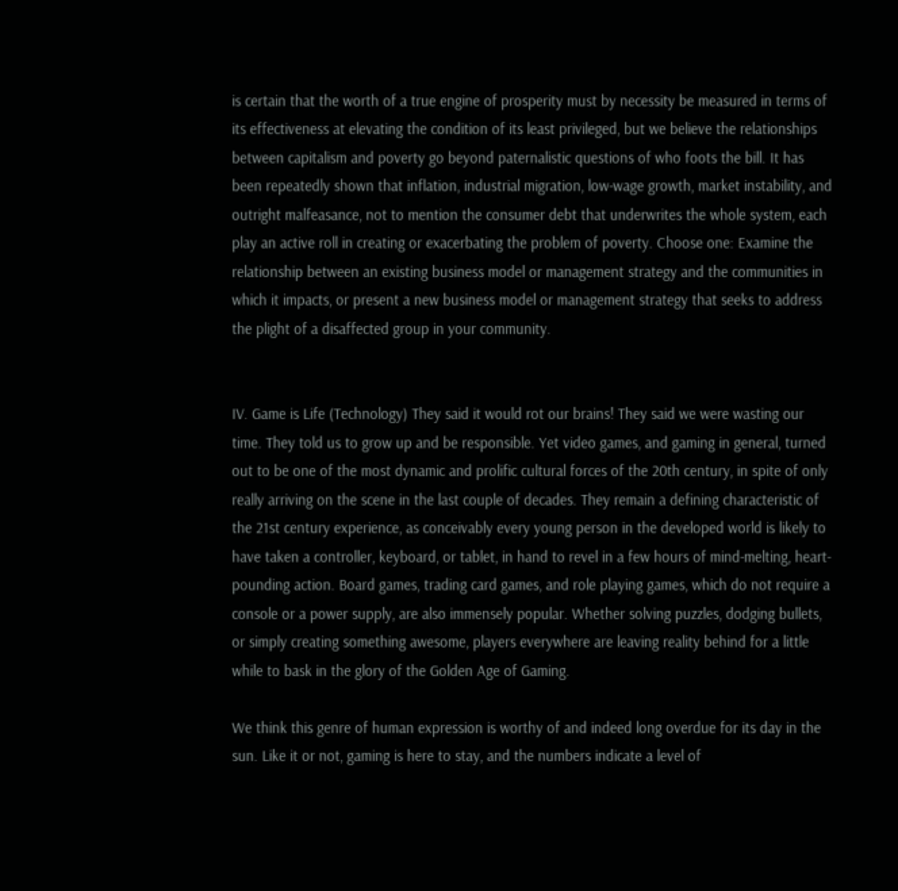is certain that the worth of a true engine of prosperity must by necessity be measured in terms of its effectiveness at elevating the condition of its least privileged, but we believe the relationships between capitalism and poverty go beyond paternalistic questions of who foots the bill. It has been repeatedly shown that inflation, industrial migration, low-wage growth, market instability, and outright malfeasance, not to mention the consumer debt that underwrites the whole system, each play an active roll in creating or exacerbating the problem of poverty. Choose one: Examine the relationship between an existing business model or management strategy and the communities in which it impacts, or present a new business model or management strategy that seeks to address the plight of a disaffected group in your community.


IV. Game is Life (Technology) They said it would rot our brains! They said we were wasting our time. They told us to grow up and be responsible. Yet video games, and gaming in general, turned out to be one of the most dynamic and prolific cultural forces of the 20th century, in spite of only really arriving on the scene in the last couple of decades. They remain a defining characteristic of the 21st century experience, as conceivably every young person in the developed world is likely to have taken a controller, keyboard, or tablet, in hand to revel in a few hours of mind-melting, heart-pounding action. Board games, trading card games, and role playing games, which do not require a console or a power supply, are also immensely popular. Whether solving puzzles, dodging bullets, or simply creating something awesome, players everywhere are leaving reality behind for a little while to bask in the glory of the Golden Age of Gaming.

We think this genre of human expression is worthy of and indeed long overdue for its day in the sun. Like it or not, gaming is here to stay, and the numbers indicate a level of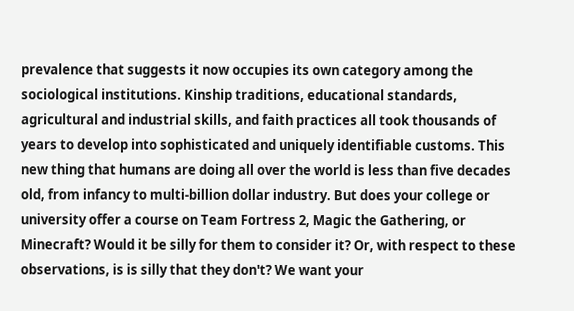prevalence that suggests it now occupies its own category among the sociological institutions. Kinship traditions, educational standards, agricultural and industrial skills, and faith practices all took thousands of years to develop into sophisticated and uniquely identifiable customs. This new thing that humans are doing all over the world is less than five decades old, from infancy to multi-billion dollar industry. But does your college or university offer a course on Team Fortress 2, Magic the Gathering, or Minecraft? Would it be silly for them to consider it? Or, with respect to these observations, is is silly that they don't? We want your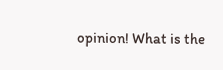opinion! What is the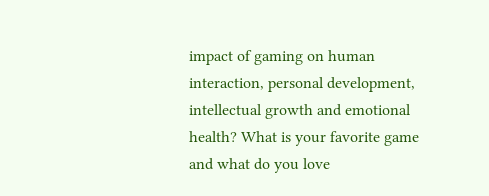impact of gaming on human interaction, personal development, intellectual growth and emotional health? What is your favorite game and what do you love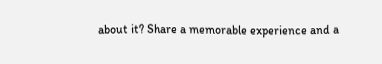about it? Share a memorable experience and a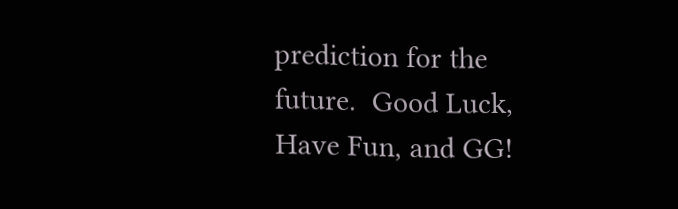prediction for the future.  Good Luck, Have Fun, and GG!